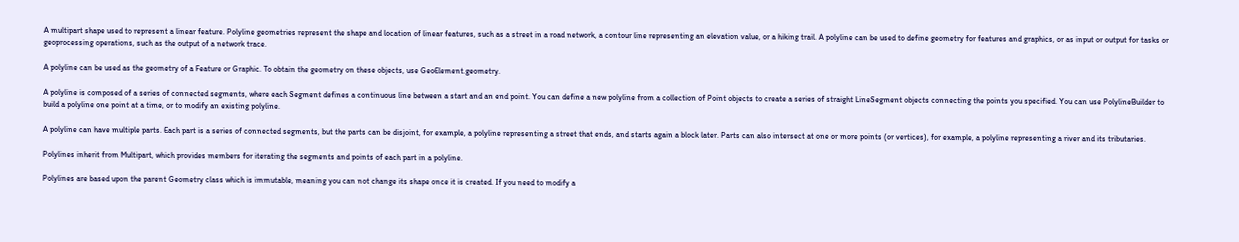A multipart shape used to represent a linear feature. Polyline geometries represent the shape and location of linear features, such as a street in a road network, a contour line representing an elevation value, or a hiking trail. A polyline can be used to define geometry for features and graphics, or as input or output for tasks or geoprocessing operations, such as the output of a network trace.

A polyline can be used as the geometry of a Feature or Graphic. To obtain the geometry on these objects, use GeoElement.geometry.

A polyline is composed of a series of connected segments, where each Segment defines a continuous line between a start and an end point. You can define a new polyline from a collection of Point objects to create a series of straight LineSegment objects connecting the points you specified. You can use PolylineBuilder to build a polyline one point at a time, or to modify an existing polyline.

A polyline can have multiple parts. Each part is a series of connected segments, but the parts can be disjoint, for example, a polyline representing a street that ends, and starts again a block later. Parts can also intersect at one or more points (or vertices), for example, a polyline representing a river and its tributaries.

Polylines inherit from Multipart, which provides members for iterating the segments and points of each part in a polyline.

Polylines are based upon the parent Geometry class which is immutable, meaning you can not change its shape once it is created. If you need to modify a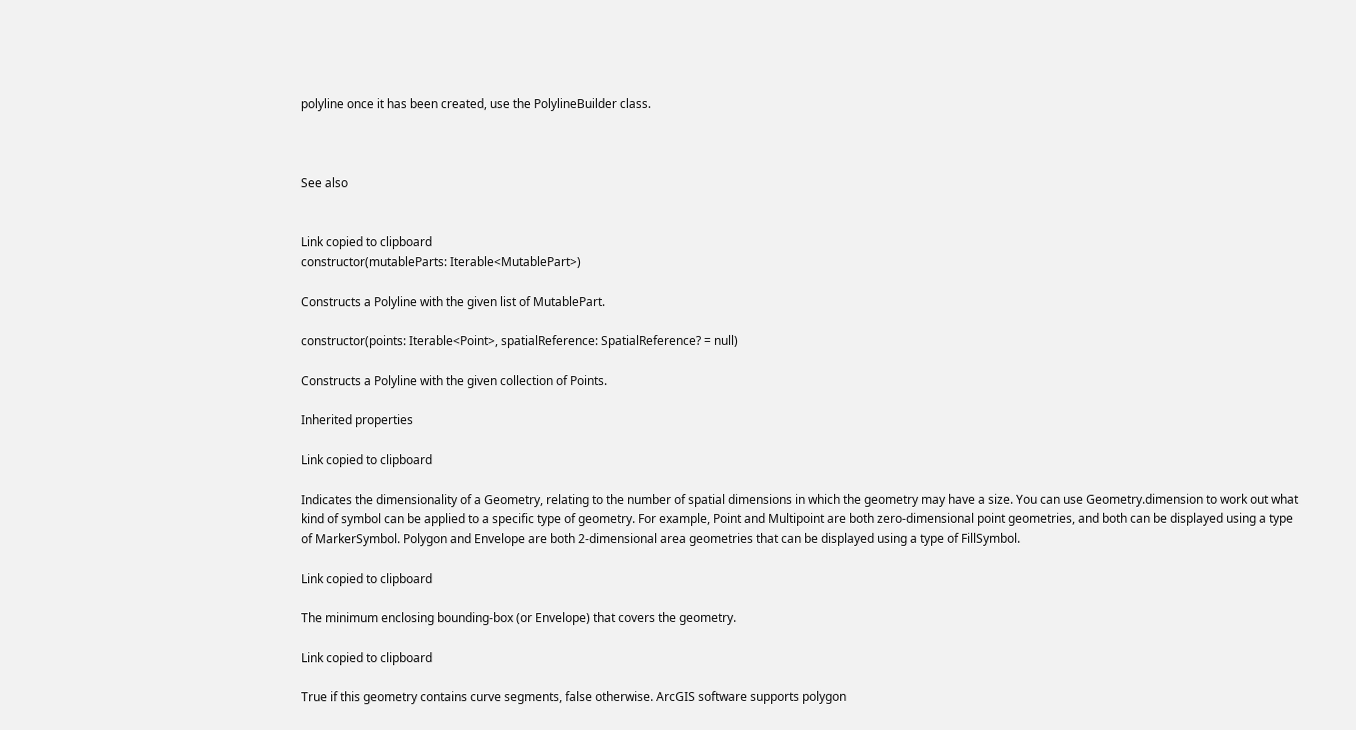polyline once it has been created, use the PolylineBuilder class.



See also


Link copied to clipboard
constructor(mutableParts: Iterable<MutablePart>)

Constructs a Polyline with the given list of MutablePart.

constructor(points: Iterable<Point>, spatialReference: SpatialReference? = null)

Constructs a Polyline with the given collection of Points.

Inherited properties

Link copied to clipboard

Indicates the dimensionality of a Geometry, relating to the number of spatial dimensions in which the geometry may have a size. You can use Geometry.dimension to work out what kind of symbol can be applied to a specific type of geometry. For example, Point and Multipoint are both zero-dimensional point geometries, and both can be displayed using a type of MarkerSymbol. Polygon and Envelope are both 2-dimensional area geometries that can be displayed using a type of FillSymbol.

Link copied to clipboard

The minimum enclosing bounding-box (or Envelope) that covers the geometry.

Link copied to clipboard

True if this geometry contains curve segments, false otherwise. ArcGIS software supports polygon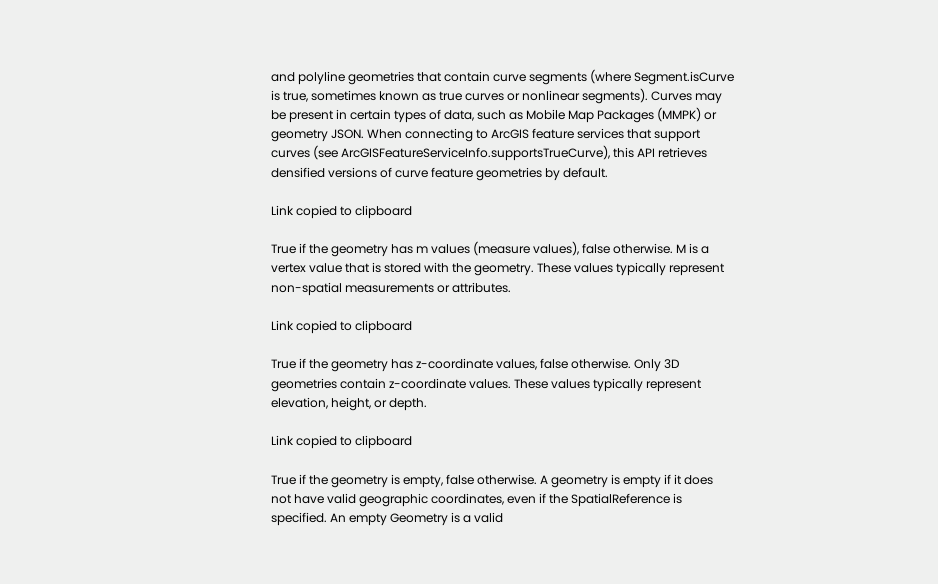and polyline geometries that contain curve segments (where Segment.isCurve is true, sometimes known as true curves or nonlinear segments). Curves may be present in certain types of data, such as Mobile Map Packages (MMPK) or geometry JSON. When connecting to ArcGIS feature services that support curves (see ArcGISFeatureServiceInfo.supportsTrueCurve), this API retrieves densified versions of curve feature geometries by default.

Link copied to clipboard

True if the geometry has m values (measure values), false otherwise. M is a vertex value that is stored with the geometry. These values typically represent non-spatial measurements or attributes.

Link copied to clipboard

True if the geometry has z-coordinate values, false otherwise. Only 3D geometries contain z-coordinate values. These values typically represent elevation, height, or depth.

Link copied to clipboard

True if the geometry is empty, false otherwise. A geometry is empty if it does not have valid geographic coordinates, even if the SpatialReference is specified. An empty Geometry is a valid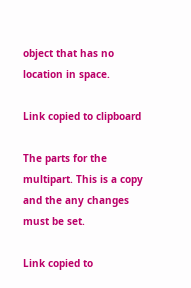object that has no location in space.

Link copied to clipboard

The parts for the multipart. This is a copy and the any changes must be set.

Link copied to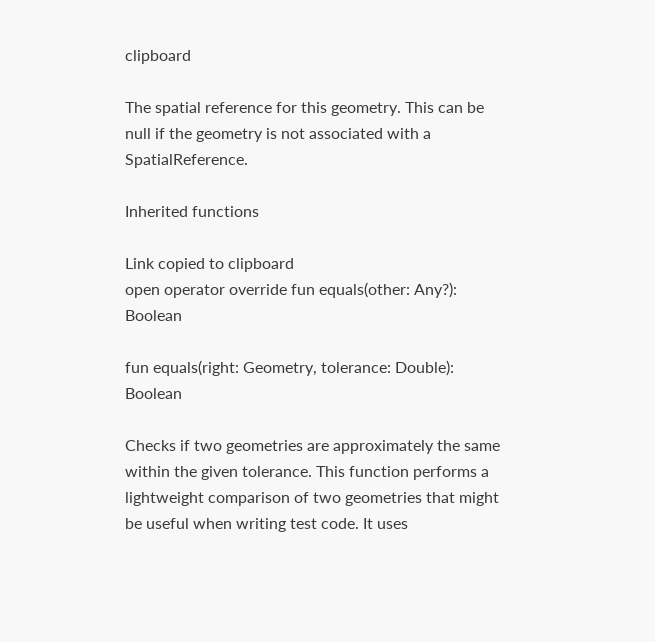clipboard

The spatial reference for this geometry. This can be null if the geometry is not associated with a SpatialReference.

Inherited functions

Link copied to clipboard
open operator override fun equals(other: Any?): Boolean

fun equals(right: Geometry, tolerance: Double): Boolean

Checks if two geometries are approximately the same within the given tolerance. This function performs a lightweight comparison of two geometries that might be useful when writing test code. It uses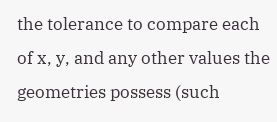the tolerance to compare each of x, y, and any other values the geometries possess (such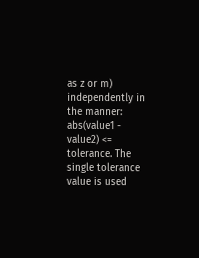as z or m) independently in the manner: abs(value1 - value2) <= tolerance. The single tolerance value is used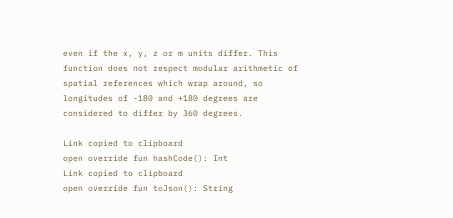even if the x, y, z or m units differ. This function does not respect modular arithmetic of spatial references which wrap around, so longitudes of -180 and +180 degrees are considered to differ by 360 degrees.

Link copied to clipboard
open override fun hashCode(): Int
Link copied to clipboard
open override fun toJson(): String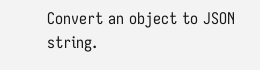Convert an object to JSON string.